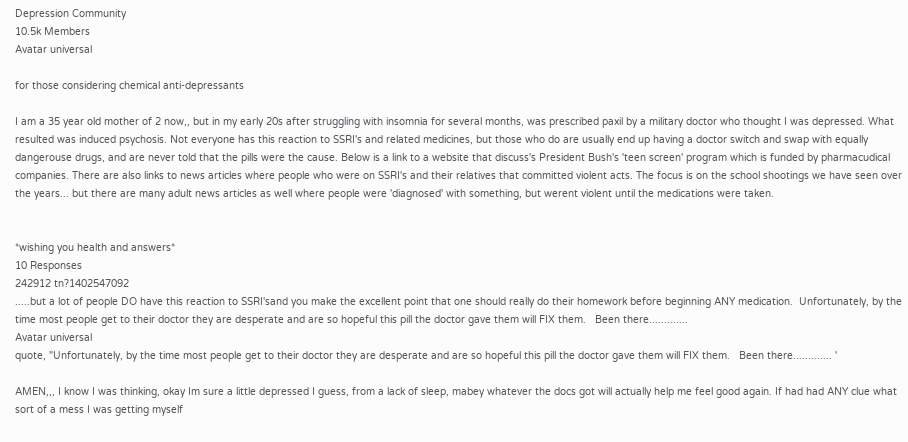Depression Community
10.5k Members
Avatar universal

for those considering chemical anti-depressants

I am a 35 year old mother of 2 now,, but in my early 20s after struggling with insomnia for several months, was prescribed paxil by a military doctor who thought I was depressed. What resulted was induced psychosis. Not everyone has this reaction to SSRI's and related medicines, but those who do are usually end up having a doctor switch and swap with equally dangerouse drugs, and are never told that the pills were the cause. Below is a link to a website that discuss's President Bush's 'teen screen' program which is funded by pharmacudical companies. There are also links to news articles where people who were on SSRI's and their relatives that committed violent acts. The focus is on the school shootings we have seen over the years... but there are many adult news articles as well where people were 'diagnosed' with something, but werent violent until the medications were taken.


*wishing you health and answers*
10 Responses
242912 tn?1402547092
.....but a lot of people DO have this reaction to SSRI'sand you make the excellent point that one should really do their homework before beginning ANY medication.  Unfortunately, by the time most people get to their doctor they are desperate and are so hopeful this pill the doctor gave them will FIX them.   Been there.............
Avatar universal
quote, "Unfortunately, by the time most people get to their doctor they are desperate and are so hopeful this pill the doctor gave them will FIX them.   Been there............. '

AMEN,,, I know I was thinking, okay Im sure a little depressed I guess, from a lack of sleep, mabey whatever the docs got will actually help me feel good again. If had had ANY clue what sort of a mess I was getting myself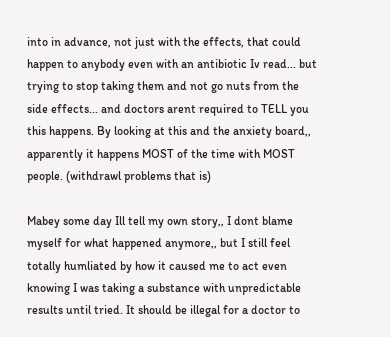into in advance, not just with the effects, that could happen to anybody even with an antibiotic Iv read... but trying to stop taking them and not go nuts from the side effects... and doctors arent required to TELL you this happens. By looking at this and the anxiety board,, apparently it happens MOST of the time with MOST people. (withdrawl problems that is)

Mabey some day Ill tell my own story,, I dont blame myself for what happened anymore,, but I still feel totally humliated by how it caused me to act even knowing I was taking a substance with unpredictable results until tried. It should be illegal for a doctor to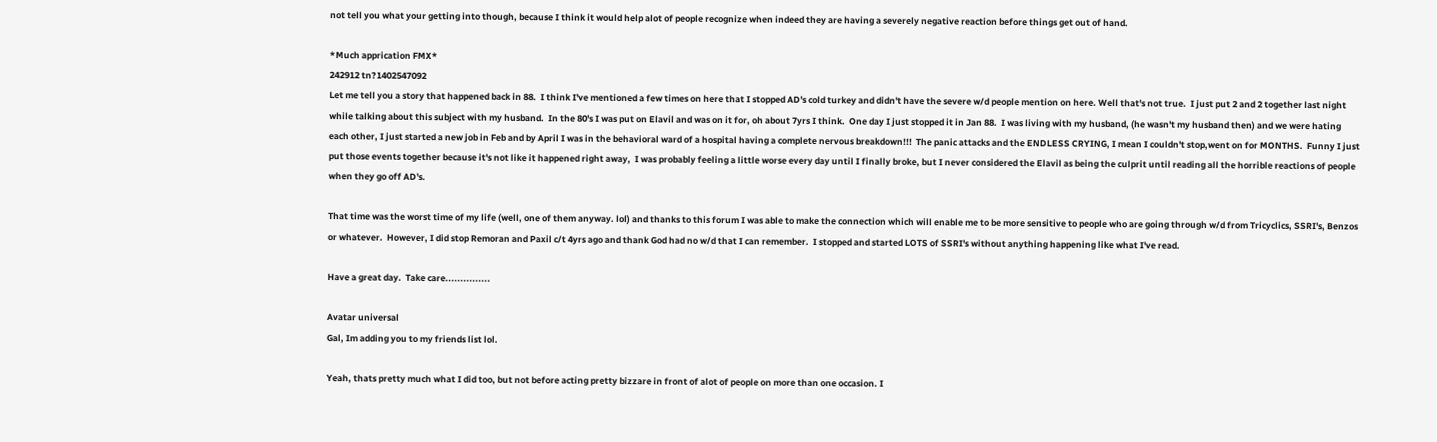not tell you what your getting into though, because I think it would help alot of people recognize when indeed they are having a severely negative reaction before things get out of hand.

*Much apprication FMX*
242912 tn?1402547092
Let me tell you a story that happened back in 88.  I think I've mentioned a few times on here that I stopped AD's cold turkey and didn't have the severe w/d people mention on here. Well that's not true.  I just put 2 and 2 together last night while talking about this subject with my husband.  In the 80's I was put on Elavil and was on it for, oh about 7yrs I think.  One day I just stopped it in Jan 88.  I was living with my husband, (he wasn't my husband then) and we were hating each other, I just started a new job in Feb and by April I was in the behavioral ward of a hospital having a complete nervous breakdown!!!  The panic attacks and the ENDLESS CRYING, I mean I couldn't stop,went on for MONTHS.  Funny I just put those events together because it's not like it happened right away,  I was probably feeling a little worse every day until I finally broke, but I never considered the Elavil as being the culprit until reading all the horrible reactions of people when they go off AD's.

That time was the worst time of my life (well, one of them anyway. lol) and thanks to this forum I was able to make the connection which will enable me to be more sensitive to people who are going through w/d from Tricyclics, SSRI's, Benzos or whatever.  However, I did stop Remoran and Paxil c/t 4yrs ago and thank God had no w/d that I can remember.  I stopped and started LOTS of SSRI's without anything happening like what I've read.

Have a great day.  Take care...............

Avatar universal
Gal, Im adding you to my friends list lol.

Yeah, thats pretty much what I did too, but not before acting pretty bizzare in front of alot of people on more than one occasion. I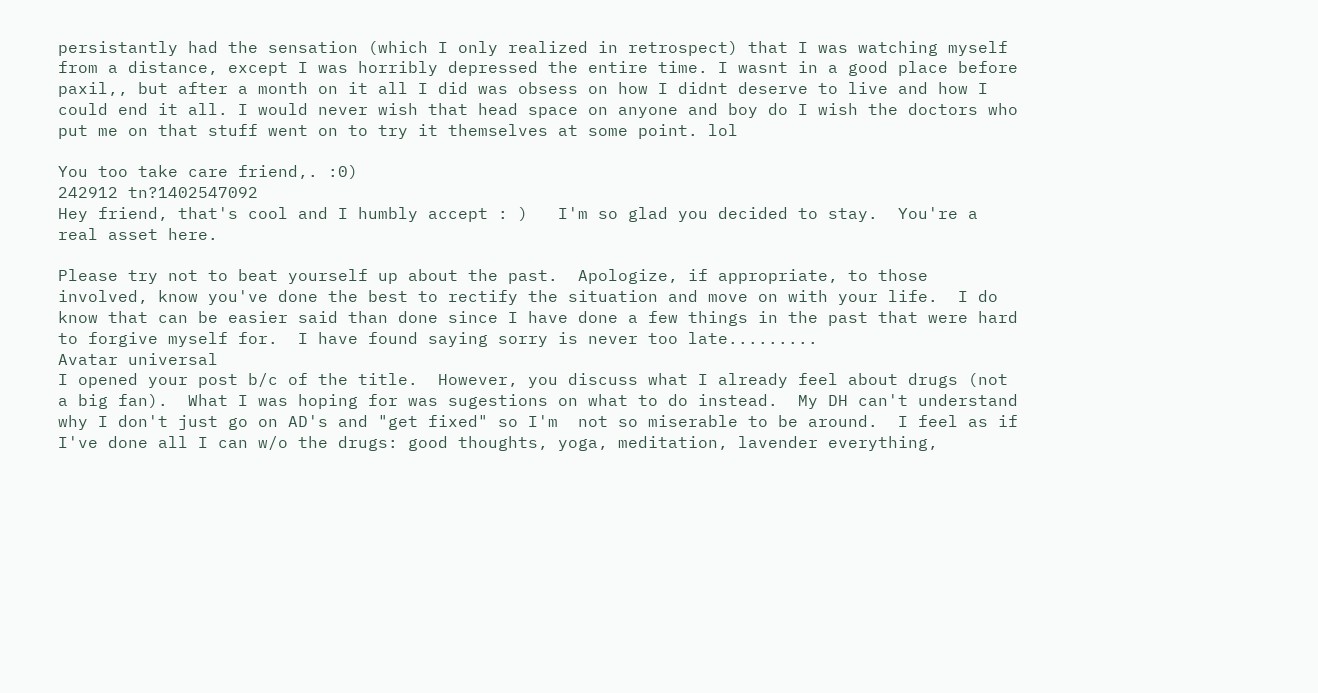persistantly had the sensation (which I only realized in retrospect) that I was watching myself from a distance, except I was horribly depressed the entire time. I wasnt in a good place before paxil,, but after a month on it all I did was obsess on how I didnt deserve to live and how I could end it all. I would never wish that head space on anyone and boy do I wish the doctors who put me on that stuff went on to try it themselves at some point. lol

You too take care friend,. :0)
242912 tn?1402547092
Hey friend, that's cool and I humbly accept : )   I'm so glad you decided to stay.  You're a real asset here.

Please try not to beat yourself up about the past.  Apologize, if appropriate, to those involved, know you've done the best to rectify the situation and move on with your life.  I do know that can be easier said than done since I have done a few things in the past that were hard to forgive myself for.  I have found saying sorry is never too late.........
Avatar universal
I opened your post b/c of the title.  However, you discuss what I already feel about drugs (not a big fan).  What I was hoping for was sugestions on what to do instead.  My DH can't understand why I don't just go on AD's and "get fixed" so I'm  not so miserable to be around.  I feel as if I've done all I can w/o the drugs: good thoughts, yoga, meditation, lavender everything,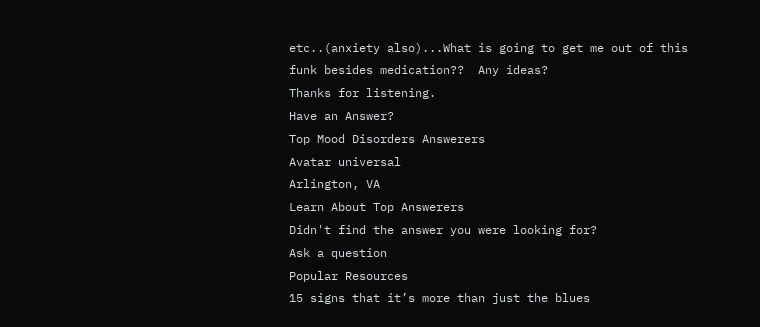etc..(anxiety also)...What is going to get me out of this funk besides medication??  Any ideas?
Thanks for listening.
Have an Answer?
Top Mood Disorders Answerers
Avatar universal
Arlington, VA
Learn About Top Answerers
Didn't find the answer you were looking for?
Ask a question
Popular Resources
15 signs that it’s more than just the blues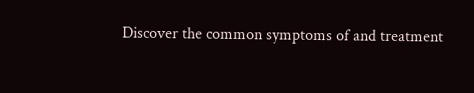Discover the common symptoms of and treatment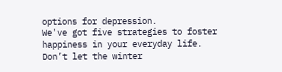options for depression.
We've got five strategies to foster happiness in your everyday life.
Don’t let the winter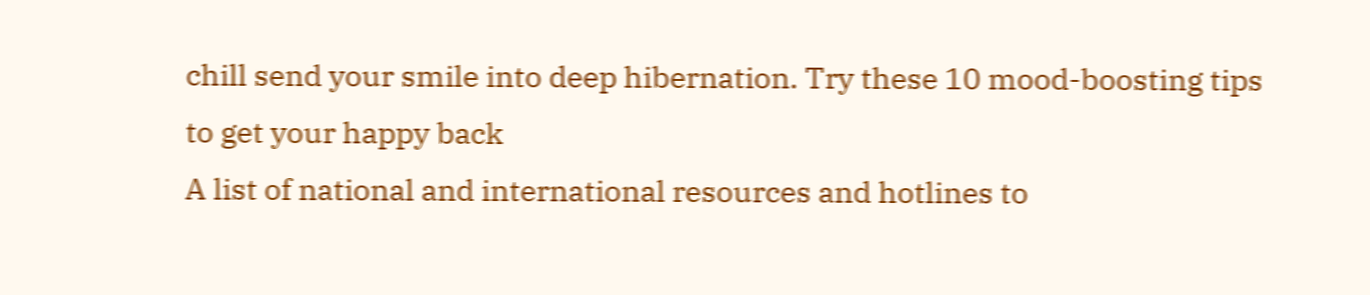chill send your smile into deep hibernation. Try these 10 mood-boosting tips to get your happy back
A list of national and international resources and hotlines to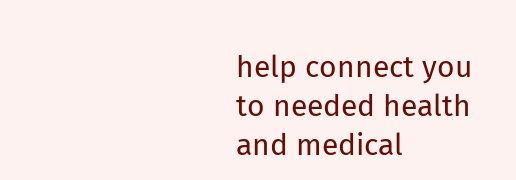help connect you to needed health and medical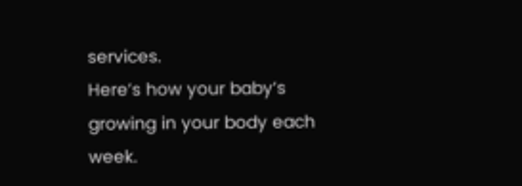services.
Here’s how your baby’s growing in your body each week.